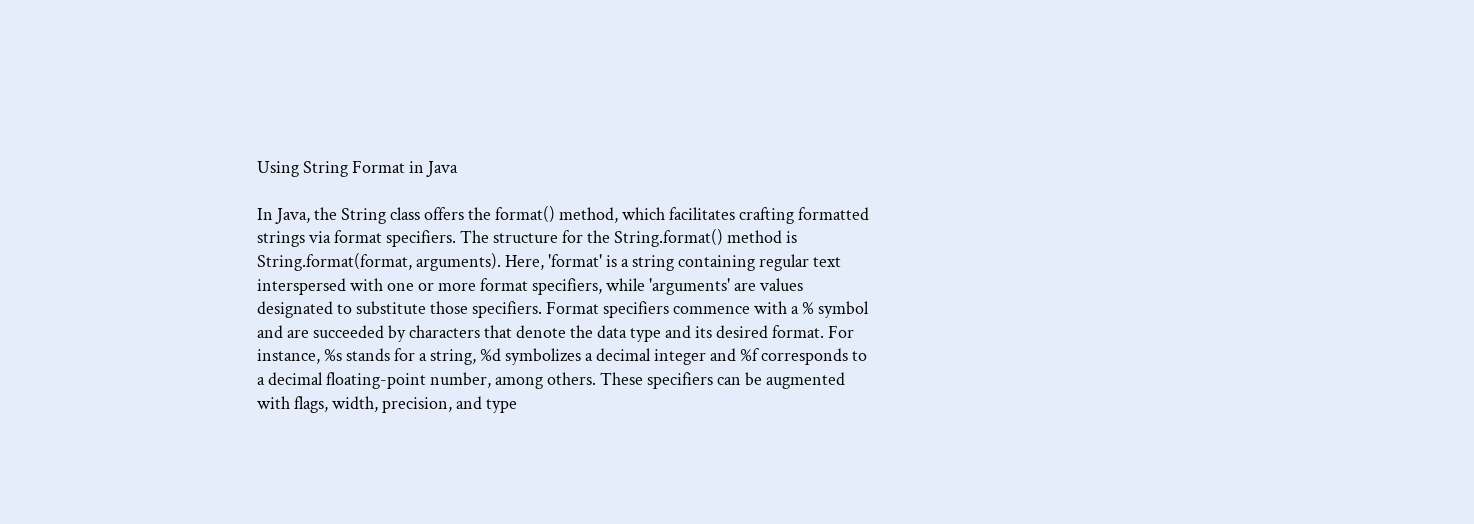Using String Format in Java

In Java, the String class offers the format() method, which facilitates crafting formatted strings via format specifiers. The structure for the String.format() method is String.format(format, arguments). Here, 'format' is a string containing regular text interspersed with one or more format specifiers, while 'arguments' are values designated to substitute those specifiers. Format specifiers commence with a % symbol and are succeeded by characters that denote the data type and its desired format. For instance, %s stands for a string, %d symbolizes a decimal integer and %f corresponds to a decimal floating-point number, among others. These specifiers can be augmented with flags, width, precision, and type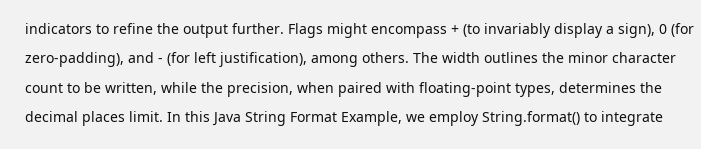indicators to refine the output further. Flags might encompass + (to invariably display a sign), 0 (for zero-padding), and - (for left justification), among others. The width outlines the minor character count to be written, while the precision, when paired with floating-point types, determines the decimal places limit. In this Java String Format Example, we employ String.format() to integrate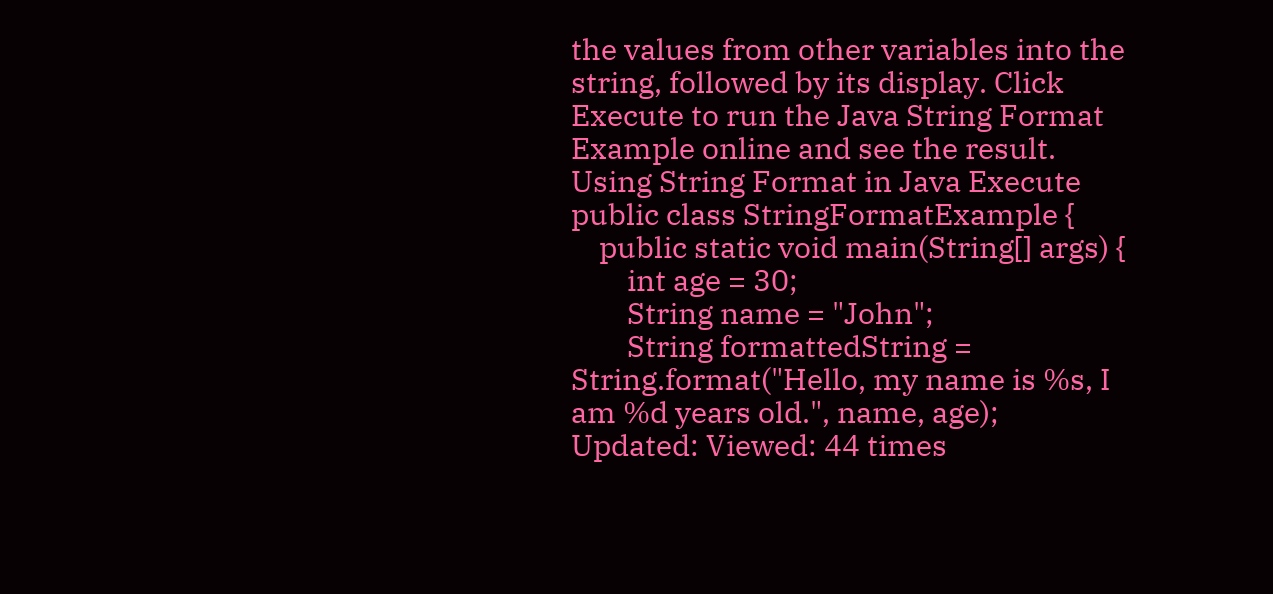the values from other variables into the string, followed by its display. Click Execute to run the Java String Format Example online and see the result.
Using String Format in Java Execute
public class StringFormatExample {
    public static void main(String[] args) {
        int age = 30;
        String name = "John";
        String formattedString = String.format("Hello, my name is %s, I am %d years old.", name, age);
Updated: Viewed: 44 times